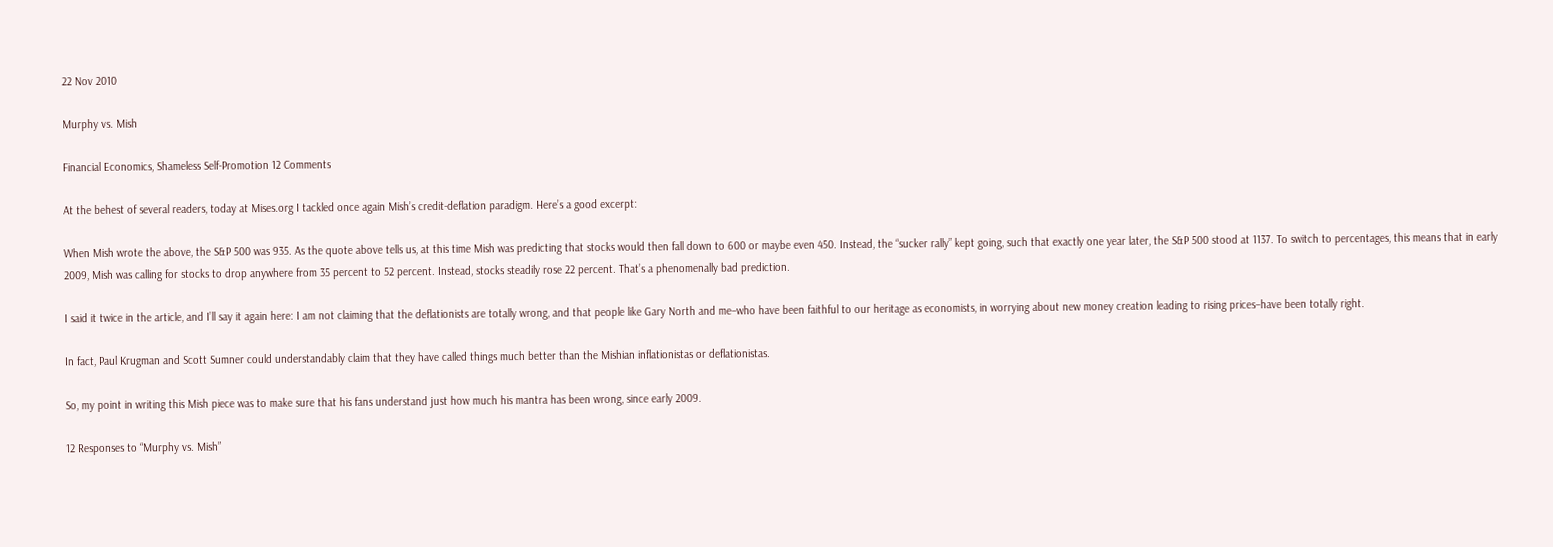22 Nov 2010

Murphy vs. Mish

Financial Economics, Shameless Self-Promotion 12 Comments

At the behest of several readers, today at Mises.org I tackled once again Mish’s credit-deflation paradigm. Here’s a good excerpt:

When Mish wrote the above, the S&P 500 was 935. As the quote above tells us, at this time Mish was predicting that stocks would then fall down to 600 or maybe even 450. Instead, the “sucker rally” kept going, such that exactly one year later, the S&P 500 stood at 1137. To switch to percentages, this means that in early 2009, Mish was calling for stocks to drop anywhere from 35 percent to 52 percent. Instead, stocks steadily rose 22 percent. That’s a phenomenally bad prediction.

I said it twice in the article, and I’ll say it again here: I am not claiming that the deflationists are totally wrong, and that people like Gary North and me–who have been faithful to our heritage as economists, in worrying about new money creation leading to rising prices–have been totally right.

In fact, Paul Krugman and Scott Sumner could understandably claim that they have called things much better than the Mishian inflationistas or deflationistas.

So, my point in writing this Mish piece was to make sure that his fans understand just how much his mantra has been wrong, since early 2009.

12 Responses to “Murphy vs. Mish”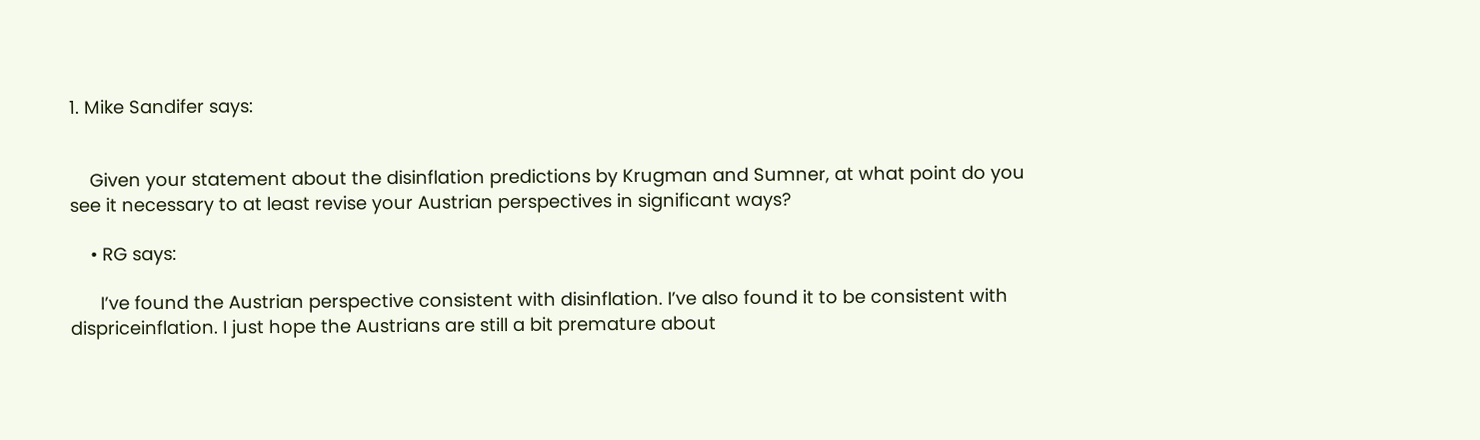1. Mike Sandifer says:


    Given your statement about the disinflation predictions by Krugman and Sumner, at what point do you see it necessary to at least revise your Austrian perspectives in significant ways?

    • RG says:

      I’ve found the Austrian perspective consistent with disinflation. I’ve also found it to be consistent with dispriceinflation. I just hope the Austrians are still a bit premature about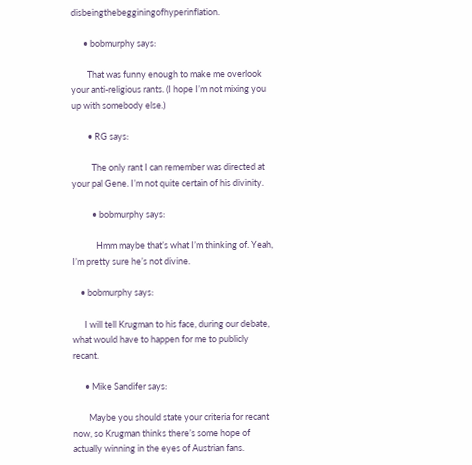disbeingthebegginingofhyperinflation.

      • bobmurphy says:

        That was funny enough to make me overlook your anti-religious rants. (I hope I’m not mixing you up with somebody else.)

        • RG says:

          The only rant I can remember was directed at your pal Gene. I’m not quite certain of his divinity.

          • bobmurphy says:

            Hmm maybe that’s what I’m thinking of. Yeah, I’m pretty sure he’s not divine.

    • bobmurphy says:

      I will tell Krugman to his face, during our debate, what would have to happen for me to publicly recant.

      • Mike Sandifer says:

        Maybe you should state your criteria for recant now, so Krugman thinks there’s some hope of actually winning in the eyes of Austrian fans.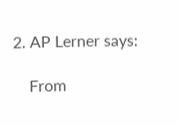2. AP Lerner says:

    From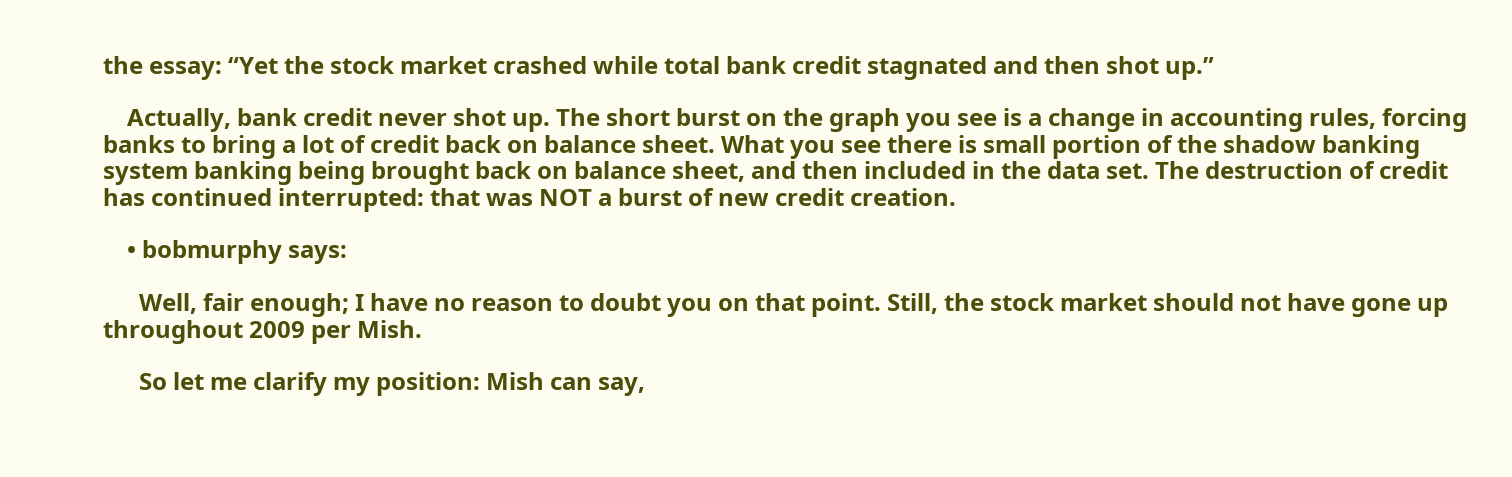the essay: “Yet the stock market crashed while total bank credit stagnated and then shot up.”

    Actually, bank credit never shot up. The short burst on the graph you see is a change in accounting rules, forcing banks to bring a lot of credit back on balance sheet. What you see there is small portion of the shadow banking system banking being brought back on balance sheet, and then included in the data set. The destruction of credit has continued interrupted: that was NOT a burst of new credit creation.

    • bobmurphy says:

      Well, fair enough; I have no reason to doubt you on that point. Still, the stock market should not have gone up throughout 2009 per Mish.

      So let me clarify my position: Mish can say,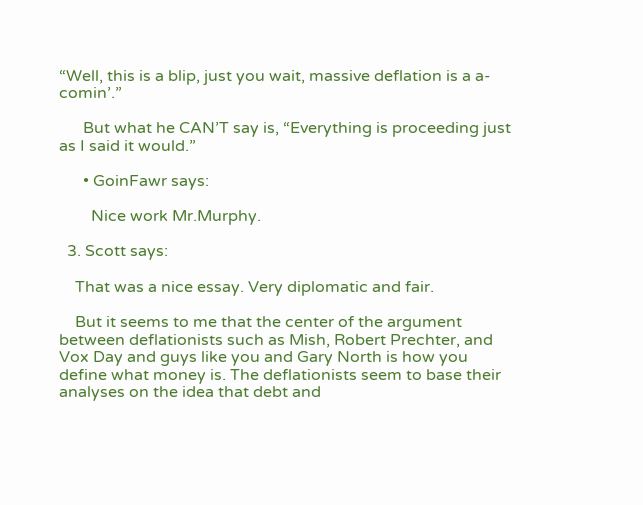“Well, this is a blip, just you wait, massive deflation is a a-comin’.”

      But what he CAN’T say is, “Everything is proceeding just as I said it would.”

      • GoinFawr says:

        Nice work Mr.Murphy.

  3. Scott says:

    That was a nice essay. Very diplomatic and fair.

    But it seems to me that the center of the argument between deflationists such as Mish, Robert Prechter, and Vox Day and guys like you and Gary North is how you define what money is. The deflationists seem to base their analyses on the idea that debt and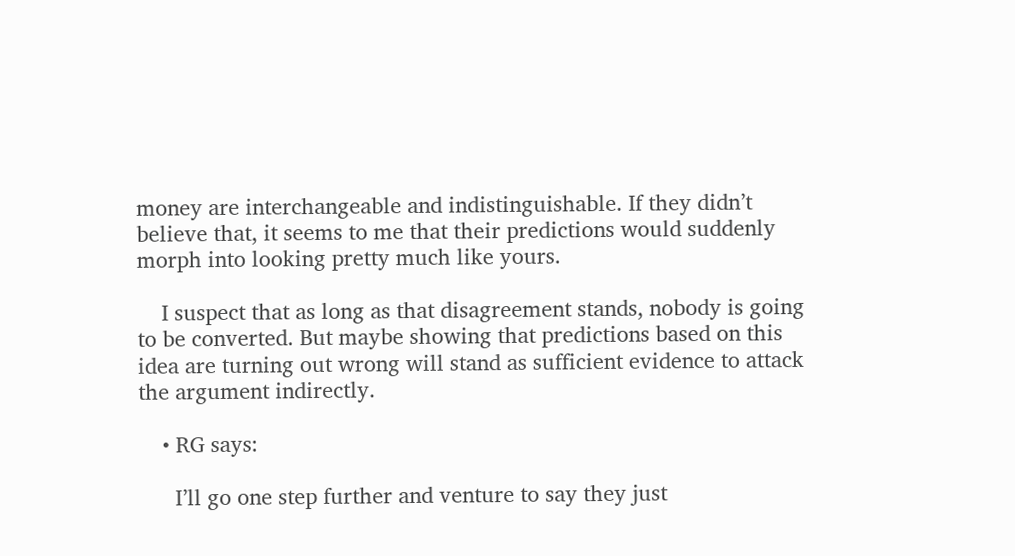money are interchangeable and indistinguishable. If they didn’t believe that, it seems to me that their predictions would suddenly morph into looking pretty much like yours.

    I suspect that as long as that disagreement stands, nobody is going to be converted. But maybe showing that predictions based on this idea are turning out wrong will stand as sufficient evidence to attack the argument indirectly.

    • RG says:

      I’ll go one step further and venture to say they just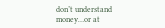don’t understand money…or at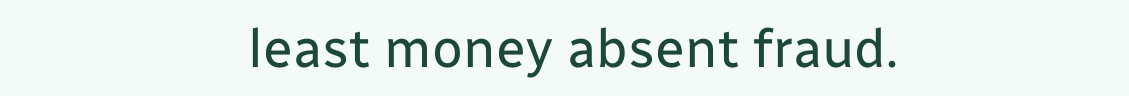least money absent fraud.